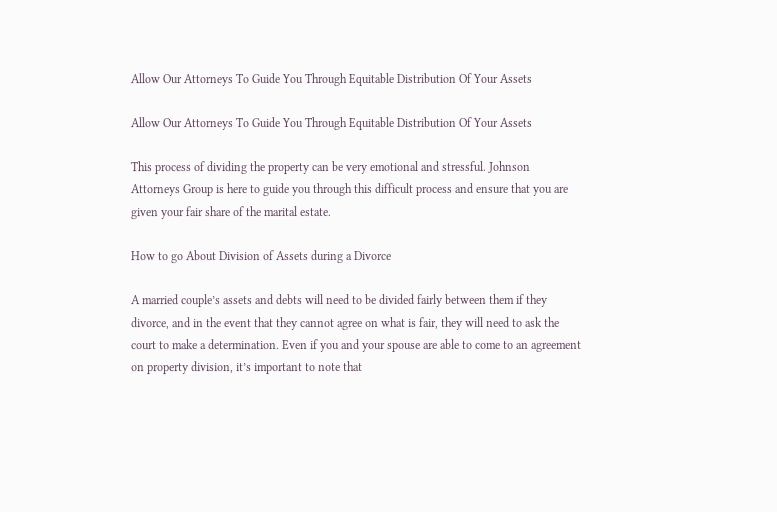Allow Our Attorneys To Guide You Through Equitable Distribution Of Your Assets

Allow Our Attorneys To Guide You Through Equitable Distribution Of Your Assets

This process of dividing the property can be very emotional and stressful. Johnson Attorneys Group is here to guide you through this difficult process and ensure that you are given your fair share of the marital estate.

How to go About Division of Assets during a Divorce

A married couple’s assets and debts will need to be divided fairly between them if they divorce, and in the event that they cannot agree on what is fair, they will need to ask the court to make a determination. Even if you and your spouse are able to come to an agreement on property division, it’s important to note that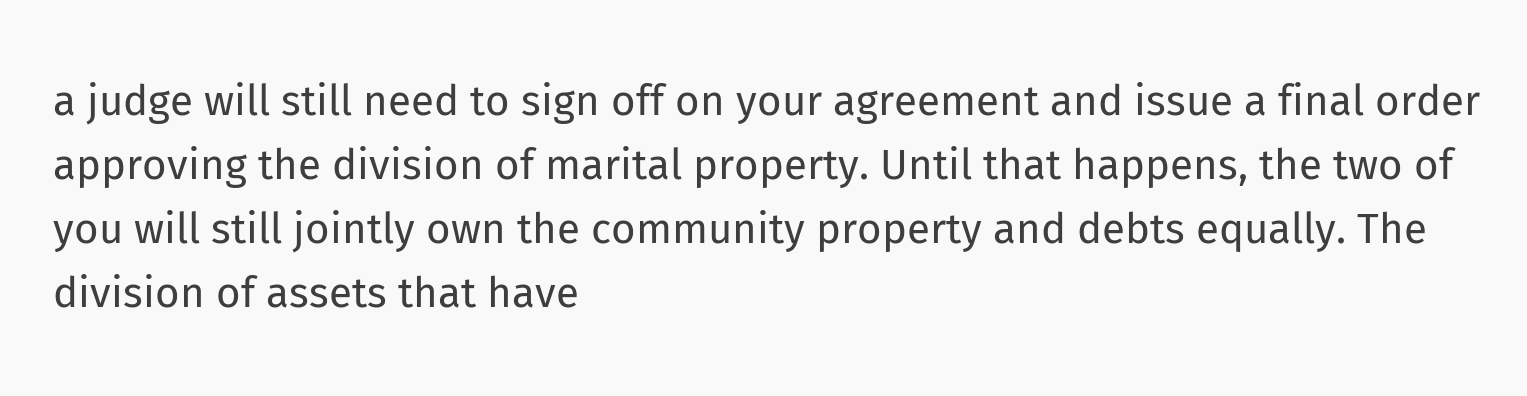a judge will still need to sign off on your agreement and issue a final order approving the division of marital property. Until that happens, the two of you will still jointly own the community property and debts equally. The division of assets that have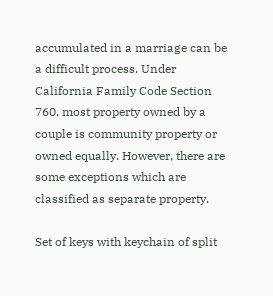accumulated in a marriage can be a difficult process. Under California Family Code Section 760, most property owned by a couple is community property or owned equally. However, there are some exceptions which are classified as separate property.

Set of keys with keychain of split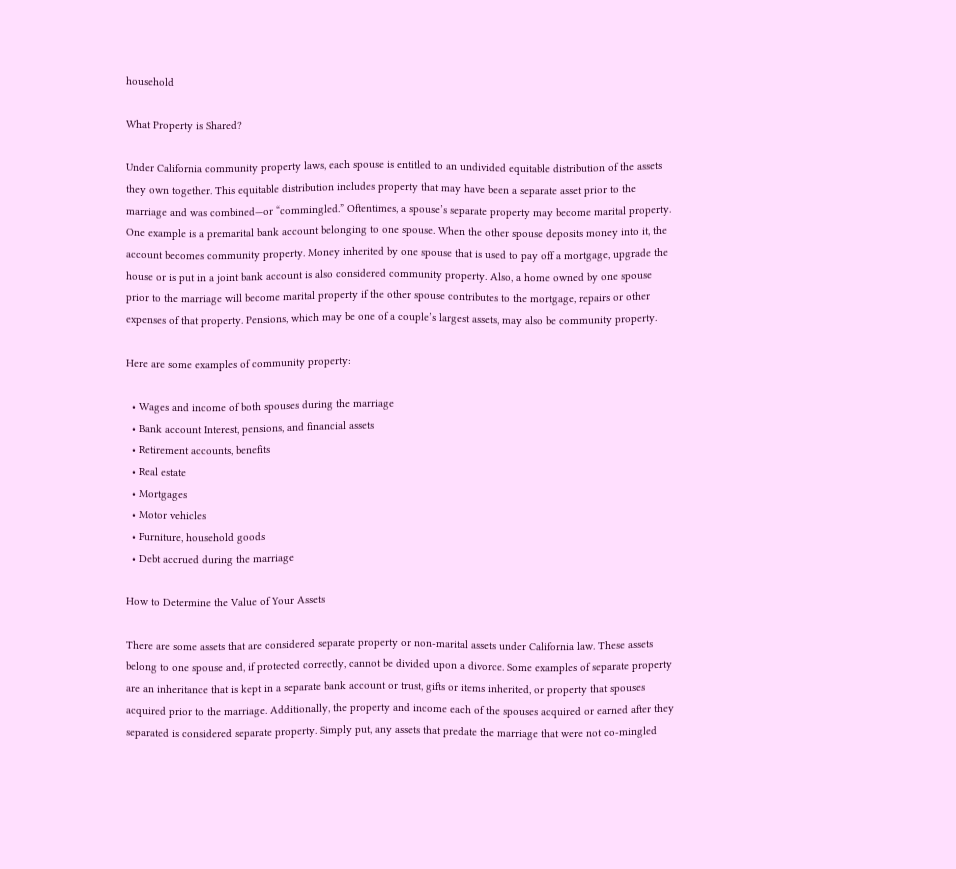household

What Property is Shared?

Under California community property laws, each spouse is entitled to an undivided equitable distribution of the assets they own together. This equitable distribution includes property that may have been a separate asset prior to the marriage and was combined—or “commingled.” Oftentimes, a spouse’s separate property may become marital property. One example is a premarital bank account belonging to one spouse. When the other spouse deposits money into it, the account becomes community property. Money inherited by one spouse that is used to pay off a mortgage, upgrade the house or is put in a joint bank account is also considered community property. Also, a home owned by one spouse prior to the marriage will become marital property if the other spouse contributes to the mortgage, repairs or other expenses of that property. Pensions, which may be one of a couple’s largest assets, may also be community property.

Here are some examples of community property:

  • Wages and income of both spouses during the marriage
  • Bank account Interest, pensions, and financial assets
  • Retirement accounts, benefits
  • Real estate
  • Mortgages
  • Motor vehicles
  • Furniture, household goods
  • Debt accrued during the marriage

How to Determine the Value of Your Assets

There are some assets that are considered separate property or non-marital assets under California law. These assets belong to one spouse and, if protected correctly, cannot be divided upon a divorce. Some examples of separate property are an inheritance that is kept in a separate bank account or trust, gifts or items inherited, or property that spouses acquired prior to the marriage. Additionally, the property and income each of the spouses acquired or earned after they separated is considered separate property. Simply put, any assets that predate the marriage that were not co-mingled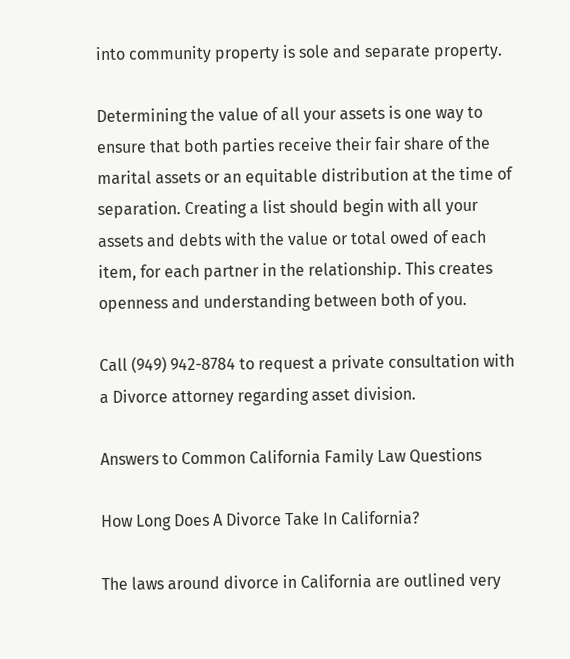into community property is sole and separate property.

Determining the value of all your assets is one way to ensure that both parties receive their fair share of the marital assets or an equitable distribution at the time of separation. Creating a list should begin with all your assets and debts with the value or total owed of each item, for each partner in the relationship. This creates openness and understanding between both of you.

Call (949) 942-8784 to request a private consultation with a Divorce attorney regarding asset division.

Answers to Common California Family Law Questions

How Long Does A Divorce Take In California?

The laws around divorce in California are outlined very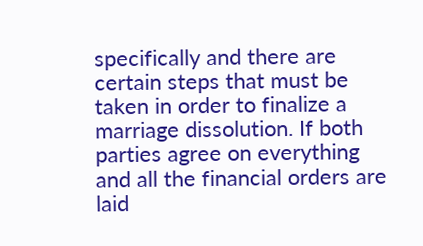specifically and there are certain steps that must be taken in order to finalize a marriage dissolution. If both parties agree on everything and all the financial orders are laid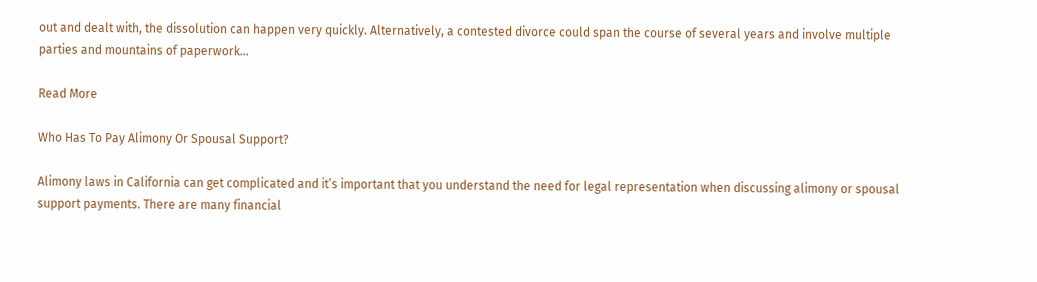out and dealt with, the dissolution can happen very quickly. Alternatively, a contested divorce could span the course of several years and involve multiple parties and mountains of paperwork...

Read More

Who Has To Pay Alimony Or Spousal Support?

Alimony laws in California can get complicated and it’s important that you understand the need for legal representation when discussing alimony or spousal support payments. There are many financial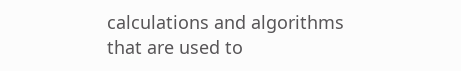calculations and algorithms that are used to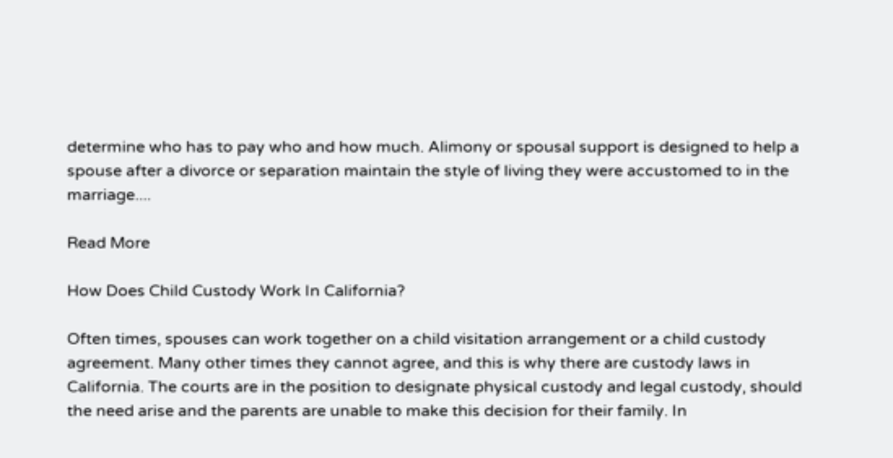determine who has to pay who and how much. Alimony or spousal support is designed to help a spouse after a divorce or separation maintain the style of living they were accustomed to in the marriage....

Read More

How Does Child Custody Work In California?

Often times, spouses can work together on a child visitation arrangement or a child custody agreement. Many other times they cannot agree, and this is why there are custody laws in California. The courts are in the position to designate physical custody and legal custody, should the need arise and the parents are unable to make this decision for their family. In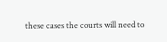these cases the courts will need to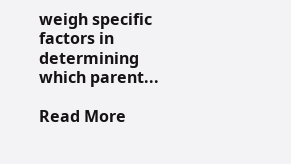weigh specific factors in determining which parent...

Read More